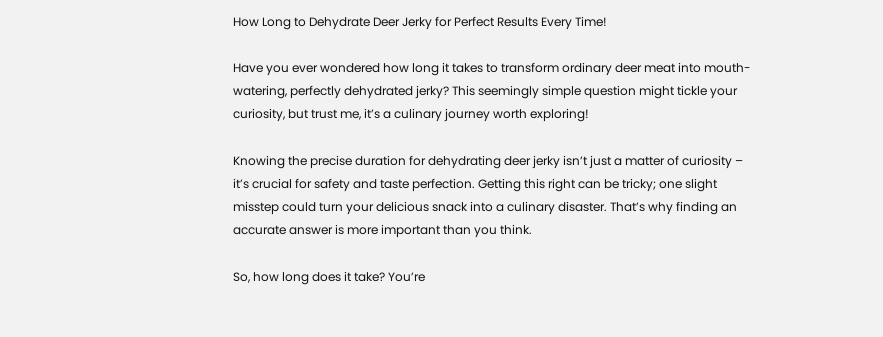How Long to Dehydrate Deer Jerky for Perfect Results Every Time!

Have you ever wondered how long it takes to transform ordinary deer meat into mouth-watering, perfectly dehydrated jerky? This seemingly simple question might tickle your curiosity, but trust me, it’s a culinary journey worth exploring!

Knowing the precise duration for dehydrating deer jerky isn’t just a matter of curiosity – it’s crucial for safety and taste perfection. Getting this right can be tricky; one slight misstep could turn your delicious snack into a culinary disaster. That’s why finding an accurate answer is more important than you think.

So, how long does it take? You’re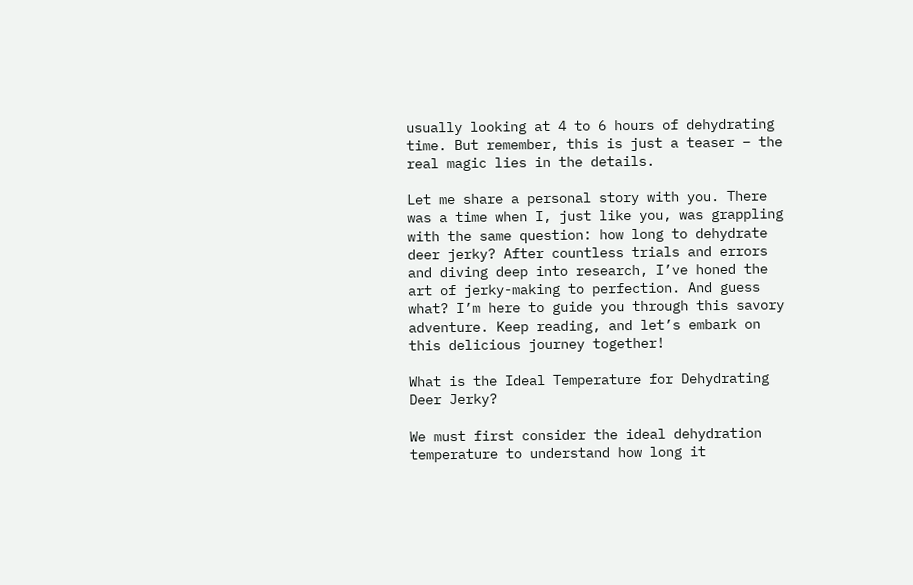usually looking at 4 to 6 hours of dehydrating time. But remember, this is just a teaser – the real magic lies in the details.

Let me share a personal story with you. There was a time when I, just like you, was grappling with the same question: how long to dehydrate deer jerky? After countless trials and errors and diving deep into research, I’ve honed the art of jerky-making to perfection. And guess what? I’m here to guide you through this savory adventure. Keep reading, and let’s embark on this delicious journey together!

What is the Ideal Temperature for Dehydrating Deer Jerky?

We must first consider the ideal dehydration temperature to understand how long it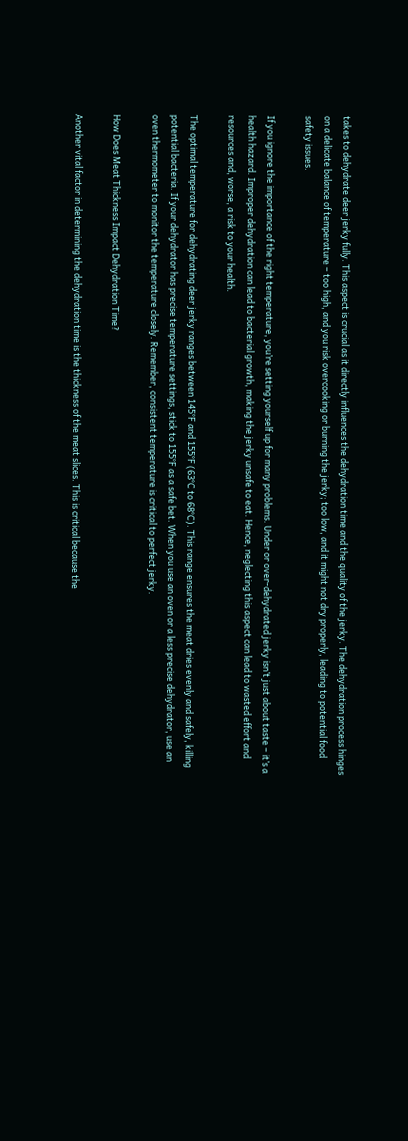takes to dehydrate deer jerky fully. This aspect is crucial as it directly influences the dehydration time and the quality of the jerky. The dehydration process hinges on a delicate balance of temperature – too high, and you risk overcooking or burning the jerky; too low, and it might not dry properly, leading to potential food safety issues.

If you ignore the importance of the right temperature, you’re setting yourself up for many problems. Under or over-dehydrated jerky isn’t just about taste – it’s a health hazard. Improper dehydration can lead to bacterial growth, making the jerky unsafe to eat. Hence, neglecting this aspect can lead to wasted effort and resources and, worse, a risk to your health.

The optimal temperature for dehydrating deer jerky ranges between 145°F and 155°F (63°C to 68°C). This range ensures the meat dries evenly and safely, killing potential bacteria. If your dehydrator has precise temperature settings, stick to 155°F as a safe bet. When you use an oven or a less precise dehydrator, use an oven thermometer to monitor the temperature closely. Remember, consistent temperature is critical to perfect jerky.

How Does Meat Thickness Impact Dehydration Time?

Another vital factor in determining the dehydration time is the thickness of the meat slices. This is critical because the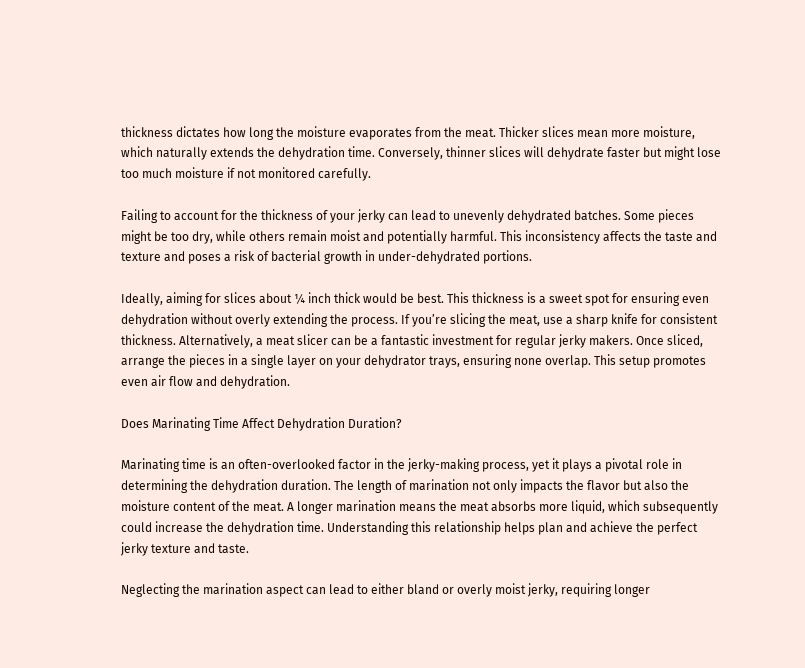thickness dictates how long the moisture evaporates from the meat. Thicker slices mean more moisture, which naturally extends the dehydration time. Conversely, thinner slices will dehydrate faster but might lose too much moisture if not monitored carefully.

Failing to account for the thickness of your jerky can lead to unevenly dehydrated batches. Some pieces might be too dry, while others remain moist and potentially harmful. This inconsistency affects the taste and texture and poses a risk of bacterial growth in under-dehydrated portions.

Ideally, aiming for slices about ¼ inch thick would be best. This thickness is a sweet spot for ensuring even dehydration without overly extending the process. If you’re slicing the meat, use a sharp knife for consistent thickness. Alternatively, a meat slicer can be a fantastic investment for regular jerky makers. Once sliced, arrange the pieces in a single layer on your dehydrator trays, ensuring none overlap. This setup promotes even air flow and dehydration.

Does Marinating Time Affect Dehydration Duration?

Marinating time is an often-overlooked factor in the jerky-making process, yet it plays a pivotal role in determining the dehydration duration. The length of marination not only impacts the flavor but also the moisture content of the meat. A longer marination means the meat absorbs more liquid, which subsequently could increase the dehydration time. Understanding this relationship helps plan and achieve the perfect jerky texture and taste.

Neglecting the marination aspect can lead to either bland or overly moist jerky, requiring longer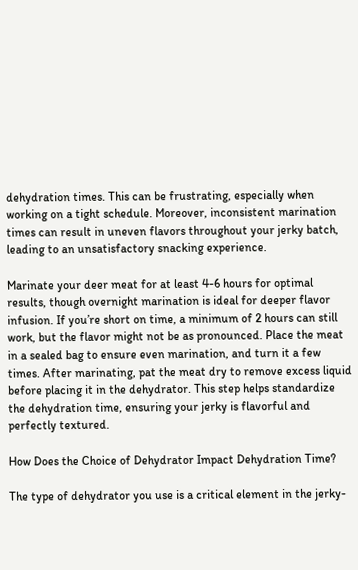dehydration times. This can be frustrating, especially when working on a tight schedule. Moreover, inconsistent marination times can result in uneven flavors throughout your jerky batch, leading to an unsatisfactory snacking experience.

Marinate your deer meat for at least 4-6 hours for optimal results, though overnight marination is ideal for deeper flavor infusion. If you’re short on time, a minimum of 2 hours can still work, but the flavor might not be as pronounced. Place the meat in a sealed bag to ensure even marination, and turn it a few times. After marinating, pat the meat dry to remove excess liquid before placing it in the dehydrator. This step helps standardize the dehydration time, ensuring your jerky is flavorful and perfectly textured.

How Does the Choice of Dehydrator Impact Dehydration Time?

The type of dehydrator you use is a critical element in the jerky-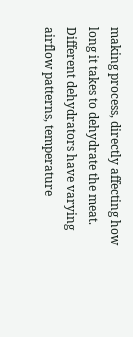making process, directly affecting how long it takes to dehydrate the meat. Different dehydrators have varying airflow patterns, temperature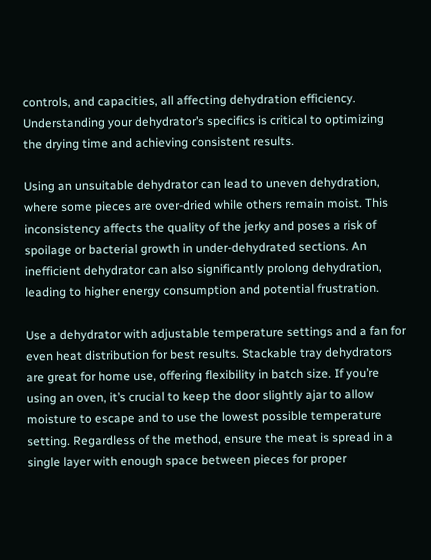controls, and capacities, all affecting dehydration efficiency. Understanding your dehydrator’s specifics is critical to optimizing the drying time and achieving consistent results.

Using an unsuitable dehydrator can lead to uneven dehydration, where some pieces are over-dried while others remain moist. This inconsistency affects the quality of the jerky and poses a risk of spoilage or bacterial growth in under-dehydrated sections. An inefficient dehydrator can also significantly prolong dehydration, leading to higher energy consumption and potential frustration.

Use a dehydrator with adjustable temperature settings and a fan for even heat distribution for best results. Stackable tray dehydrators are great for home use, offering flexibility in batch size. If you’re using an oven, it’s crucial to keep the door slightly ajar to allow moisture to escape and to use the lowest possible temperature setting. Regardless of the method, ensure the meat is spread in a single layer with enough space between pieces for proper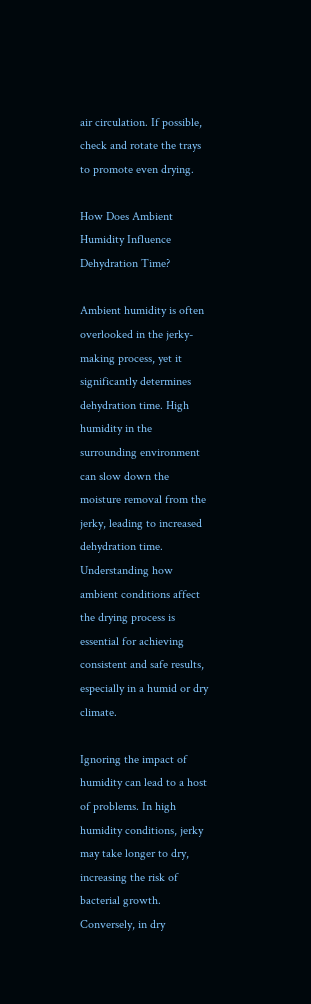air circulation. If possible, check and rotate the trays to promote even drying.

How Does Ambient Humidity Influence Dehydration Time?

Ambient humidity is often overlooked in the jerky-making process, yet it significantly determines dehydration time. High humidity in the surrounding environment can slow down the moisture removal from the jerky, leading to increased dehydration time. Understanding how ambient conditions affect the drying process is essential for achieving consistent and safe results, especially in a humid or dry climate.

Ignoring the impact of humidity can lead to a host of problems. In high humidity conditions, jerky may take longer to dry, increasing the risk of bacterial growth. Conversely, in dry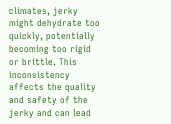climates, jerky might dehydrate too quickly, potentially becoming too rigid or brittle. This inconsistency affects the quality and safety of the jerky and can lead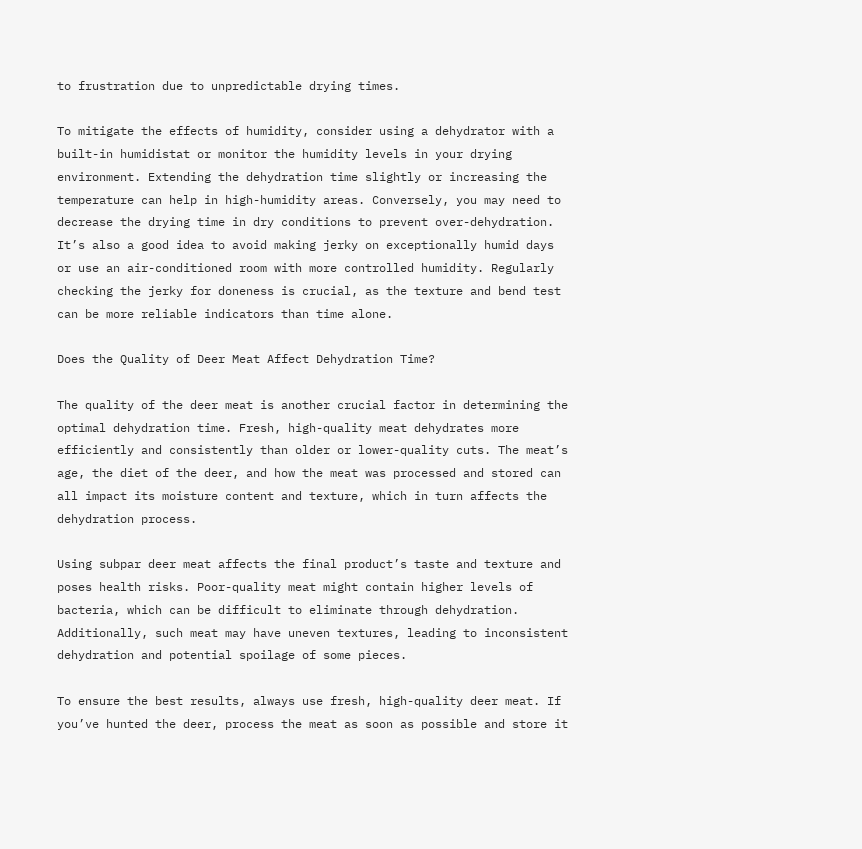to frustration due to unpredictable drying times.

To mitigate the effects of humidity, consider using a dehydrator with a built-in humidistat or monitor the humidity levels in your drying environment. Extending the dehydration time slightly or increasing the temperature can help in high-humidity areas. Conversely, you may need to decrease the drying time in dry conditions to prevent over-dehydration. It’s also a good idea to avoid making jerky on exceptionally humid days or use an air-conditioned room with more controlled humidity. Regularly checking the jerky for doneness is crucial, as the texture and bend test can be more reliable indicators than time alone.

Does the Quality of Deer Meat Affect Dehydration Time?

The quality of the deer meat is another crucial factor in determining the optimal dehydration time. Fresh, high-quality meat dehydrates more efficiently and consistently than older or lower-quality cuts. The meat’s age, the diet of the deer, and how the meat was processed and stored can all impact its moisture content and texture, which in turn affects the dehydration process.

Using subpar deer meat affects the final product’s taste and texture and poses health risks. Poor-quality meat might contain higher levels of bacteria, which can be difficult to eliminate through dehydration. Additionally, such meat may have uneven textures, leading to inconsistent dehydration and potential spoilage of some pieces.

To ensure the best results, always use fresh, high-quality deer meat. If you’ve hunted the deer, process the meat as soon as possible and store it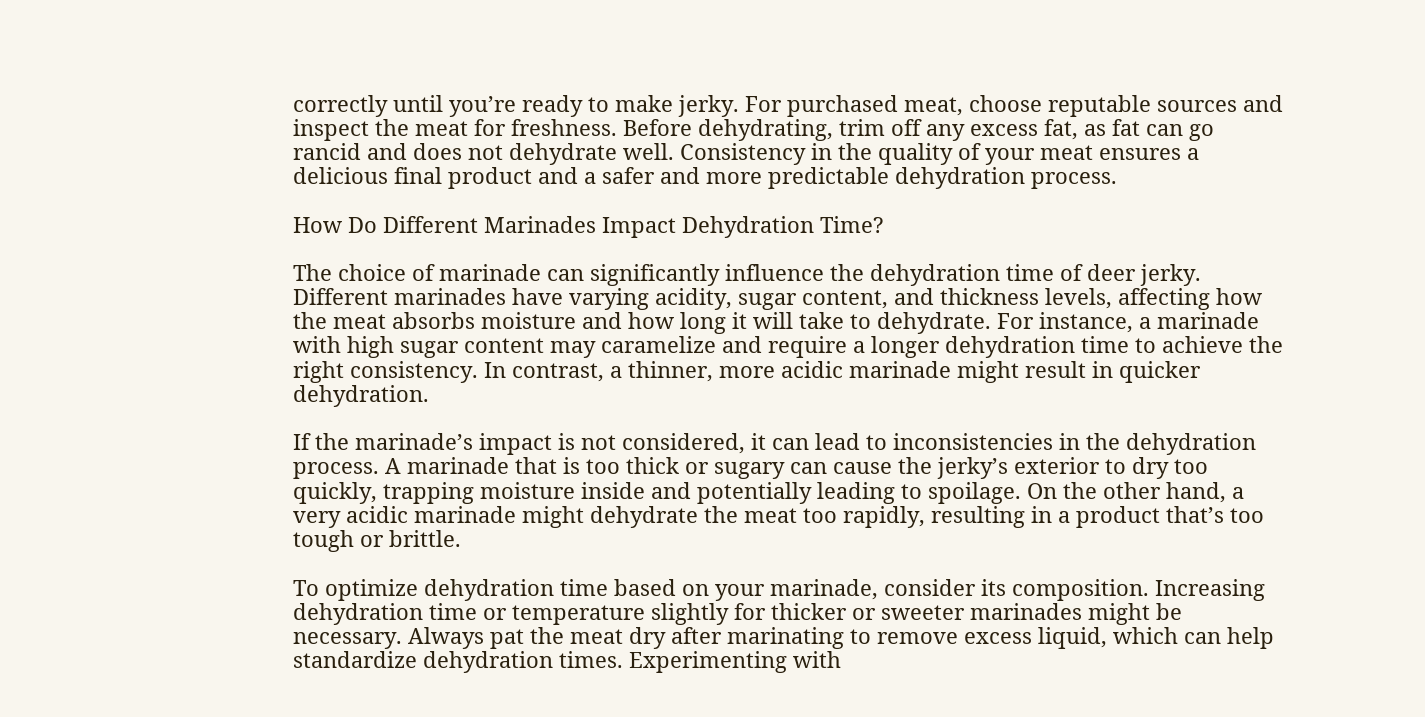correctly until you’re ready to make jerky. For purchased meat, choose reputable sources and inspect the meat for freshness. Before dehydrating, trim off any excess fat, as fat can go rancid and does not dehydrate well. Consistency in the quality of your meat ensures a delicious final product and a safer and more predictable dehydration process.

How Do Different Marinades Impact Dehydration Time?

The choice of marinade can significantly influence the dehydration time of deer jerky. Different marinades have varying acidity, sugar content, and thickness levels, affecting how the meat absorbs moisture and how long it will take to dehydrate. For instance, a marinade with high sugar content may caramelize and require a longer dehydration time to achieve the right consistency. In contrast, a thinner, more acidic marinade might result in quicker dehydration.

If the marinade’s impact is not considered, it can lead to inconsistencies in the dehydration process. A marinade that is too thick or sugary can cause the jerky’s exterior to dry too quickly, trapping moisture inside and potentially leading to spoilage. On the other hand, a very acidic marinade might dehydrate the meat too rapidly, resulting in a product that’s too tough or brittle.

To optimize dehydration time based on your marinade, consider its composition. Increasing dehydration time or temperature slightly for thicker or sweeter marinades might be necessary. Always pat the meat dry after marinating to remove excess liquid, which can help standardize dehydration times. Experimenting with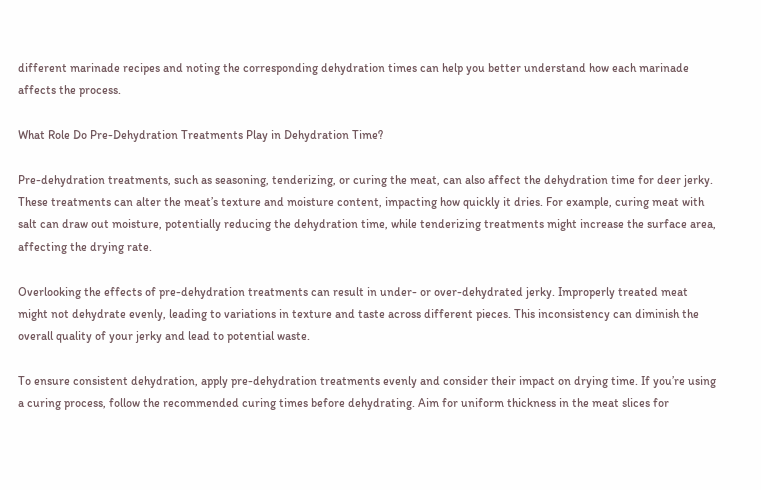different marinade recipes and noting the corresponding dehydration times can help you better understand how each marinade affects the process.

What Role Do Pre-Dehydration Treatments Play in Dehydration Time?

Pre-dehydration treatments, such as seasoning, tenderizing, or curing the meat, can also affect the dehydration time for deer jerky. These treatments can alter the meat’s texture and moisture content, impacting how quickly it dries. For example, curing meat with salt can draw out moisture, potentially reducing the dehydration time, while tenderizing treatments might increase the surface area, affecting the drying rate.

Overlooking the effects of pre-dehydration treatments can result in under- or over-dehydrated jerky. Improperly treated meat might not dehydrate evenly, leading to variations in texture and taste across different pieces. This inconsistency can diminish the overall quality of your jerky and lead to potential waste.

To ensure consistent dehydration, apply pre-dehydration treatments evenly and consider their impact on drying time. If you’re using a curing process, follow the recommended curing times before dehydrating. Aim for uniform thickness in the meat slices for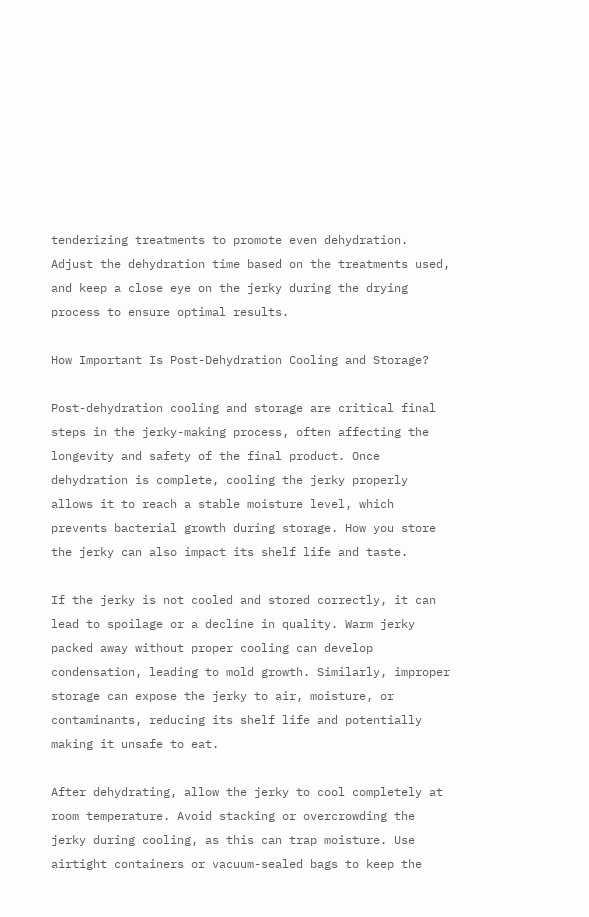tenderizing treatments to promote even dehydration. Adjust the dehydration time based on the treatments used, and keep a close eye on the jerky during the drying process to ensure optimal results.

How Important Is Post-Dehydration Cooling and Storage?

Post-dehydration cooling and storage are critical final steps in the jerky-making process, often affecting the longevity and safety of the final product. Once dehydration is complete, cooling the jerky properly allows it to reach a stable moisture level, which prevents bacterial growth during storage. How you store the jerky can also impact its shelf life and taste.

If the jerky is not cooled and stored correctly, it can lead to spoilage or a decline in quality. Warm jerky packed away without proper cooling can develop condensation, leading to mold growth. Similarly, improper storage can expose the jerky to air, moisture, or contaminants, reducing its shelf life and potentially making it unsafe to eat.

After dehydrating, allow the jerky to cool completely at room temperature. Avoid stacking or overcrowding the jerky during cooling, as this can trap moisture. Use airtight containers or vacuum-sealed bags to keep the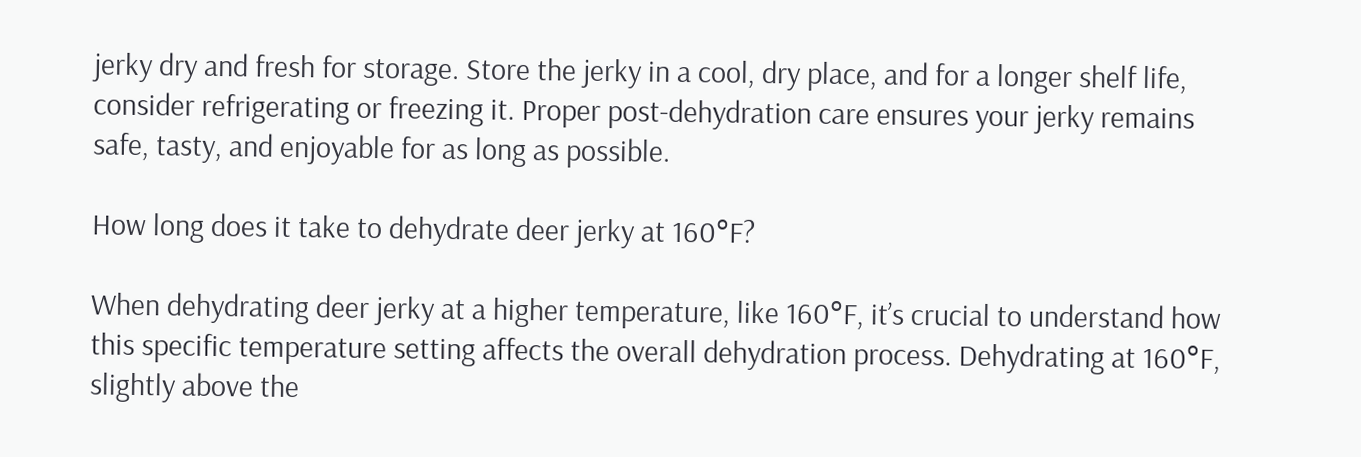jerky dry and fresh for storage. Store the jerky in a cool, dry place, and for a longer shelf life, consider refrigerating or freezing it. Proper post-dehydration care ensures your jerky remains safe, tasty, and enjoyable for as long as possible.

How long does it take to dehydrate deer jerky at 160°F?

When dehydrating deer jerky at a higher temperature, like 160°F, it’s crucial to understand how this specific temperature setting affects the overall dehydration process. Dehydrating at 160°F, slightly above the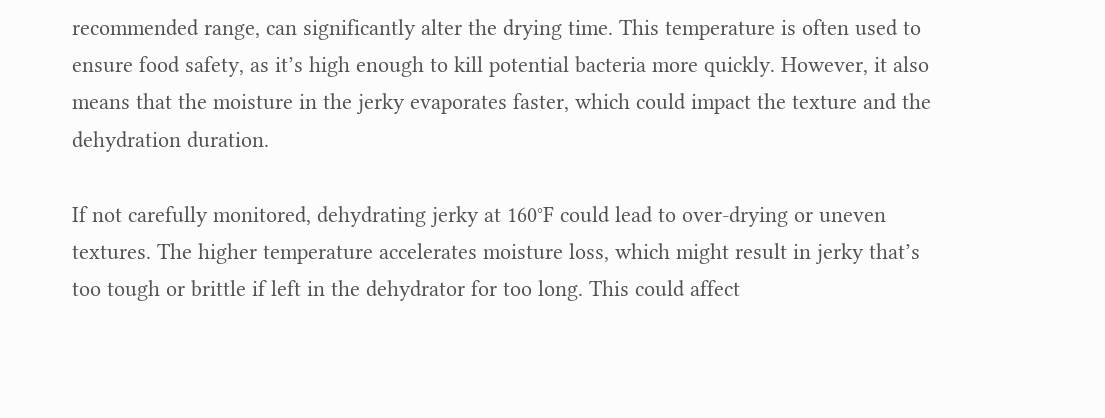recommended range, can significantly alter the drying time. This temperature is often used to ensure food safety, as it’s high enough to kill potential bacteria more quickly. However, it also means that the moisture in the jerky evaporates faster, which could impact the texture and the dehydration duration.

If not carefully monitored, dehydrating jerky at 160°F could lead to over-drying or uneven textures. The higher temperature accelerates moisture loss, which might result in jerky that’s too tough or brittle if left in the dehydrator for too long. This could affect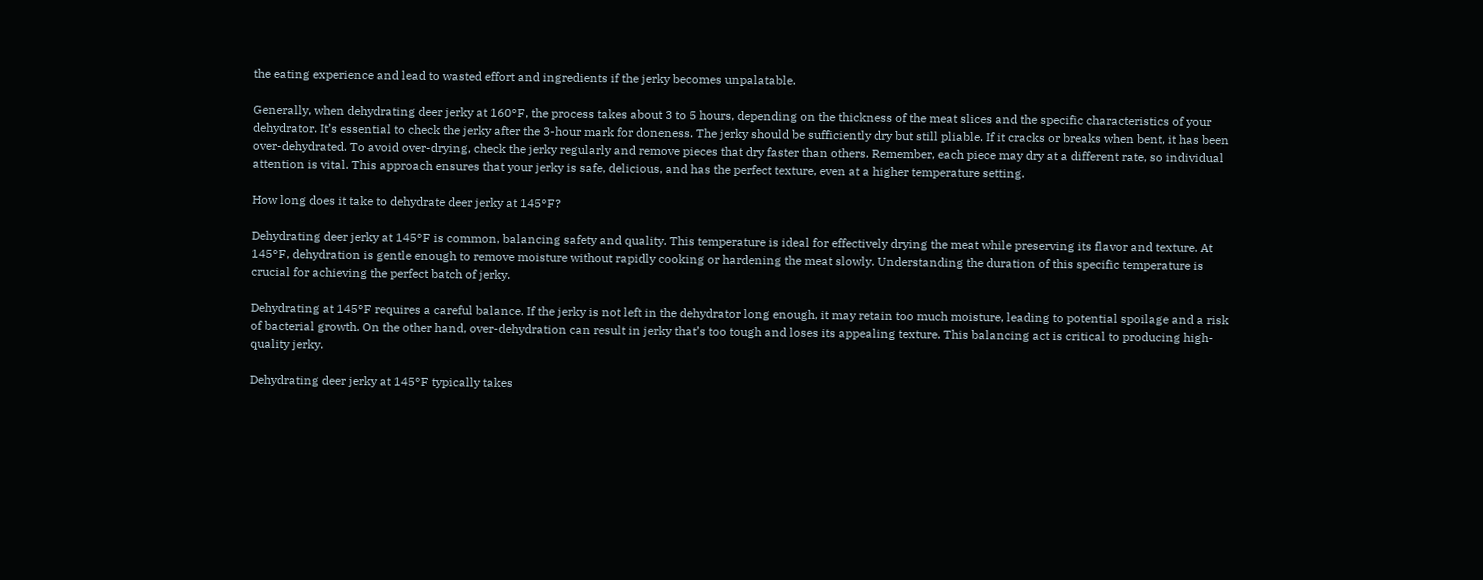the eating experience and lead to wasted effort and ingredients if the jerky becomes unpalatable.

Generally, when dehydrating deer jerky at 160°F, the process takes about 3 to 5 hours, depending on the thickness of the meat slices and the specific characteristics of your dehydrator. It’s essential to check the jerky after the 3-hour mark for doneness. The jerky should be sufficiently dry but still pliable. If it cracks or breaks when bent, it has been over-dehydrated. To avoid over-drying, check the jerky regularly and remove pieces that dry faster than others. Remember, each piece may dry at a different rate, so individual attention is vital. This approach ensures that your jerky is safe, delicious, and has the perfect texture, even at a higher temperature setting.

How long does it take to dehydrate deer jerky at 145°F?

Dehydrating deer jerky at 145°F is common, balancing safety and quality. This temperature is ideal for effectively drying the meat while preserving its flavor and texture. At 145°F, dehydration is gentle enough to remove moisture without rapidly cooking or hardening the meat slowly. Understanding the duration of this specific temperature is crucial for achieving the perfect batch of jerky.

Dehydrating at 145°F requires a careful balance. If the jerky is not left in the dehydrator long enough, it may retain too much moisture, leading to potential spoilage and a risk of bacterial growth. On the other hand, over-dehydration can result in jerky that’s too tough and loses its appealing texture. This balancing act is critical to producing high-quality jerky.

Dehydrating deer jerky at 145°F typically takes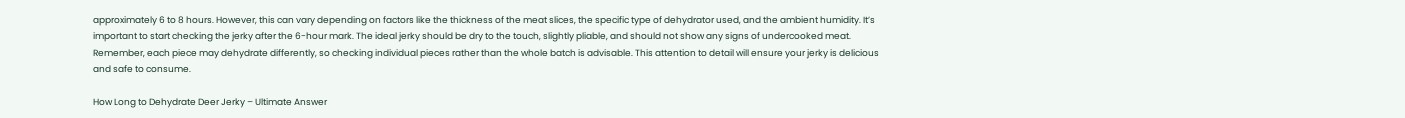approximately 6 to 8 hours. However, this can vary depending on factors like the thickness of the meat slices, the specific type of dehydrator used, and the ambient humidity. It’s important to start checking the jerky after the 6-hour mark. The ideal jerky should be dry to the touch, slightly pliable, and should not show any signs of undercooked meat. Remember, each piece may dehydrate differently, so checking individual pieces rather than the whole batch is advisable. This attention to detail will ensure your jerky is delicious and safe to consume.

How Long to Dehydrate Deer Jerky – Ultimate Answer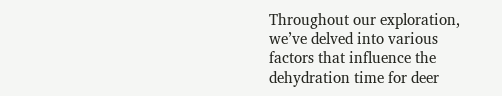Throughout our exploration, we’ve delved into various factors that influence the dehydration time for deer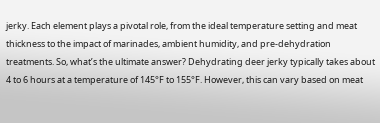jerky. Each element plays a pivotal role, from the ideal temperature setting and meat thickness to the impact of marinades, ambient humidity, and pre-dehydration treatments. So, what’s the ultimate answer? Dehydrating deer jerky typically takes about 4 to 6 hours at a temperature of 145°F to 155°F. However, this can vary based on meat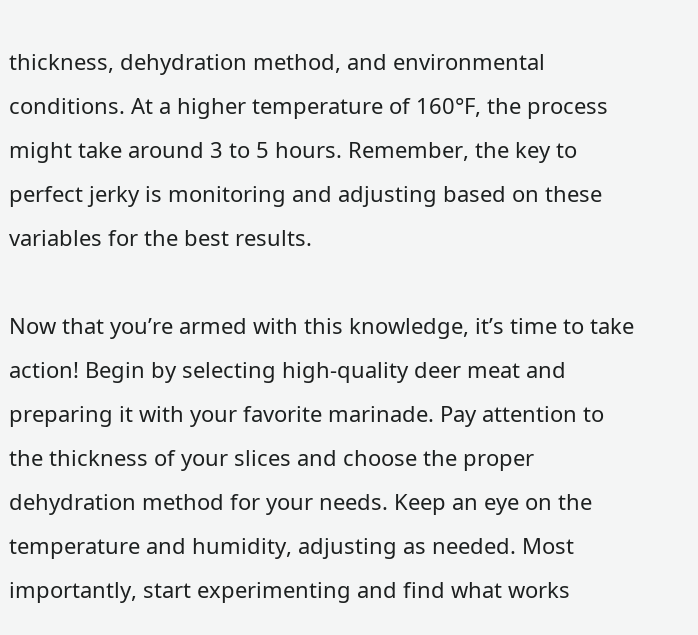thickness, dehydration method, and environmental conditions. At a higher temperature of 160°F, the process might take around 3 to 5 hours. Remember, the key to perfect jerky is monitoring and adjusting based on these variables for the best results.

Now that you’re armed with this knowledge, it’s time to take action! Begin by selecting high-quality deer meat and preparing it with your favorite marinade. Pay attention to the thickness of your slices and choose the proper dehydration method for your needs. Keep an eye on the temperature and humidity, adjusting as needed. Most importantly, start experimenting and find what works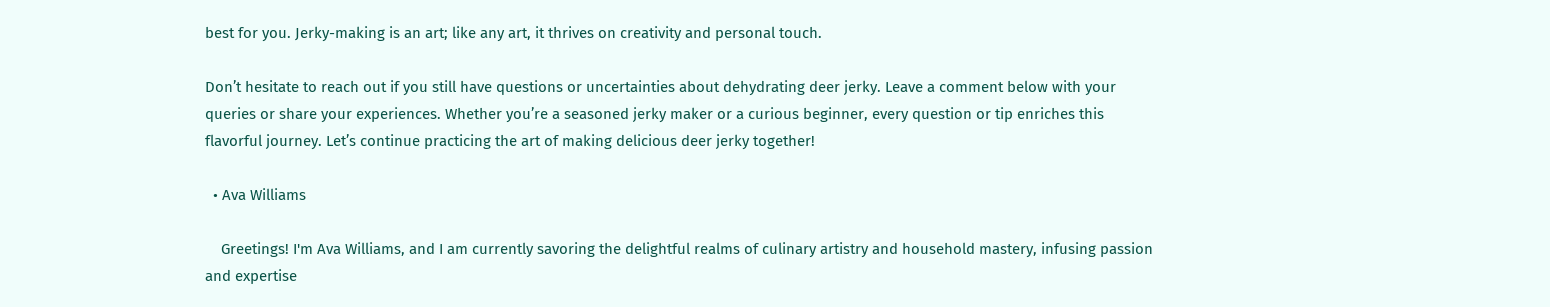best for you. Jerky-making is an art; like any art, it thrives on creativity and personal touch.

Don’t hesitate to reach out if you still have questions or uncertainties about dehydrating deer jerky. Leave a comment below with your queries or share your experiences. Whether you’re a seasoned jerky maker or a curious beginner, every question or tip enriches this flavorful journey. Let’s continue practicing the art of making delicious deer jerky together!

  • Ava Williams

    Greetings! I'm Ava Williams, and I am currently savoring the delightful realms of culinary artistry and household mastery, infusing passion and expertise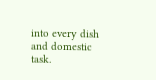into every dish and domestic task.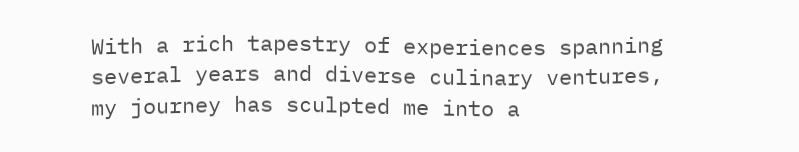With a rich tapestry of experiences spanning several years and diverse culinary ventures, my journey has sculpted me into a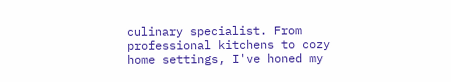culinary specialist. From professional kitchens to cozy home settings, I've honed my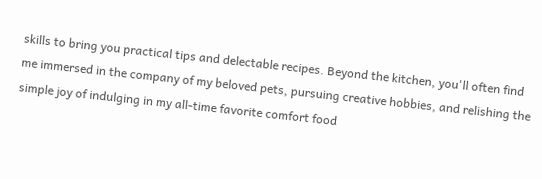skills to bring you practical tips and delectable recipes. Beyond the kitchen, you'll often find me immersed in the company of my beloved pets, pursuing creative hobbies, and relishing the simple joy of indulging in my all-time favorite comfort food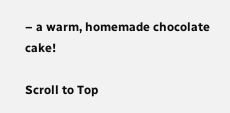– a warm, homemade chocolate cake!

Scroll to Top